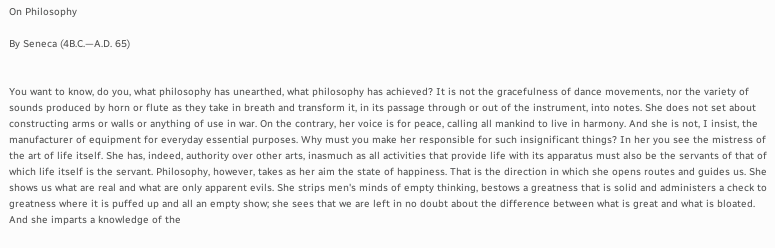On Philosophy

By Seneca (4B.C.—A.D. 65)


You want to know, do you, what philosophy has unearthed, what philosophy has achieved? It is not the gracefulness of dance movements, nor the variety of sounds produced by horn or flute as they take in breath and transform it, in its passage through or out of the instrument, into notes. She does not set about constructing arms or walls or anything of use in war. On the contrary, her voice is for peace, calling all mankind to live in harmony. And she is not, I insist, the manufacturer of equipment for everyday essential purposes. Why must you make her responsible for such insignificant things? In her you see the mistress of the art of life itself. She has, indeed, authority over other arts, inasmuch as all activities that provide life with its apparatus must also be the servants of that of which life itself is the servant. Philosophy, however, takes as her aim the state of happiness. That is the direction in which she opens routes and guides us. She shows us what are real and what are only apparent evils. She strips men's minds of empty thinking, bestows a greatness that is solid and administers a check to greatness where it is puffed up and all an empty show; she sees that we are left in no doubt about the difference between what is great and what is bloated. And she imparts a knowledge of the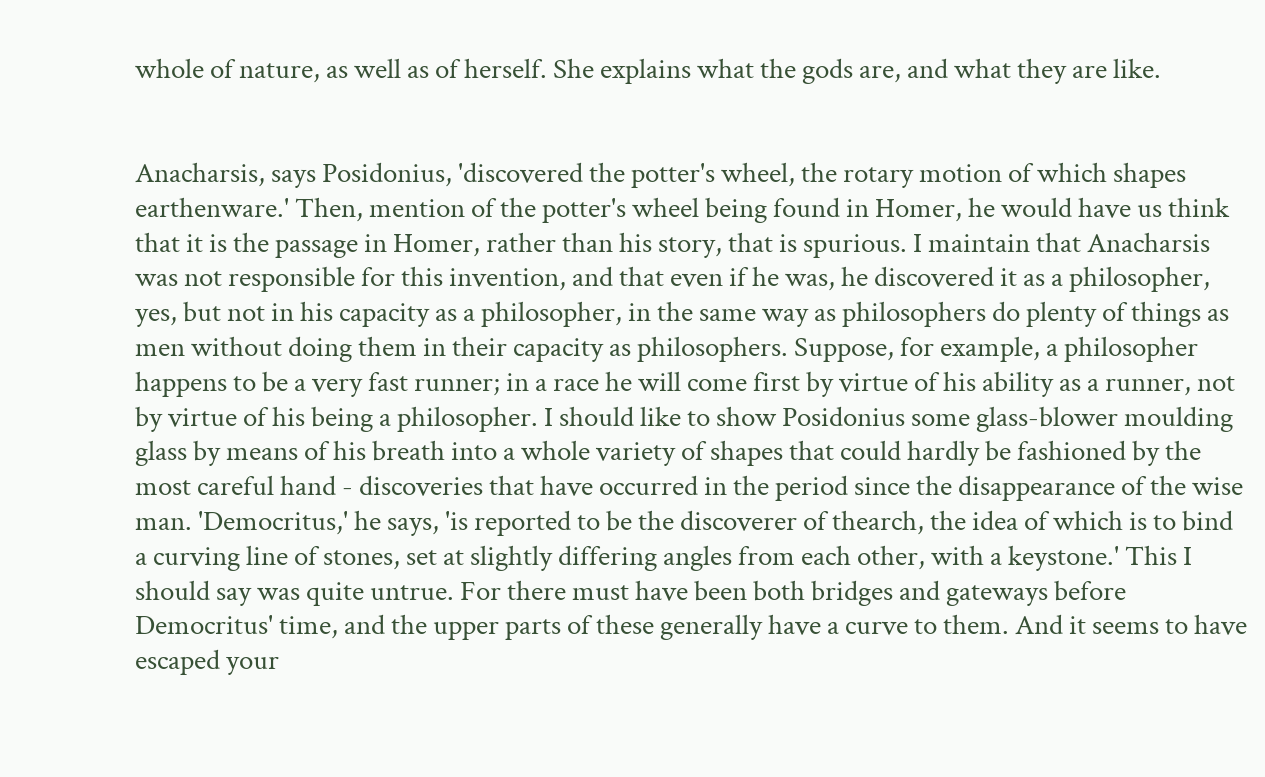whole of nature, as well as of herself. She explains what the gods are, and what they are like.


Anacharsis, says Posidonius, 'discovered the potter's wheel, the rotary motion of which shapes earthenware.' Then, mention of the potter's wheel being found in Homer, he would have us think that it is the passage in Homer, rather than his story, that is spurious. I maintain that Anacharsis was not responsible for this invention, and that even if he was, he discovered it as a philosopher, yes, but not in his capacity as a philosopher, in the same way as philosophers do plenty of things as men without doing them in their capacity as philosophers. Suppose, for example, a philosopher happens to be a very fast runner; in a race he will come first by virtue of his ability as a runner, not by virtue of his being a philosopher. I should like to show Posidonius some glass-blower moulding glass by means of his breath into a whole variety of shapes that could hardly be fashioned by the most careful hand - discoveries that have occurred in the period since the disappearance of the wise man. 'Democritus,' he says, 'is reported to be the discoverer of thearch, the idea of which is to bind a curving line of stones, set at slightly differing angles from each other, with a keystone.' This I should say was quite untrue. For there must have been both bridges and gateways before Democritus' time, and the upper parts of these generally have a curve to them. And it seems to have escaped your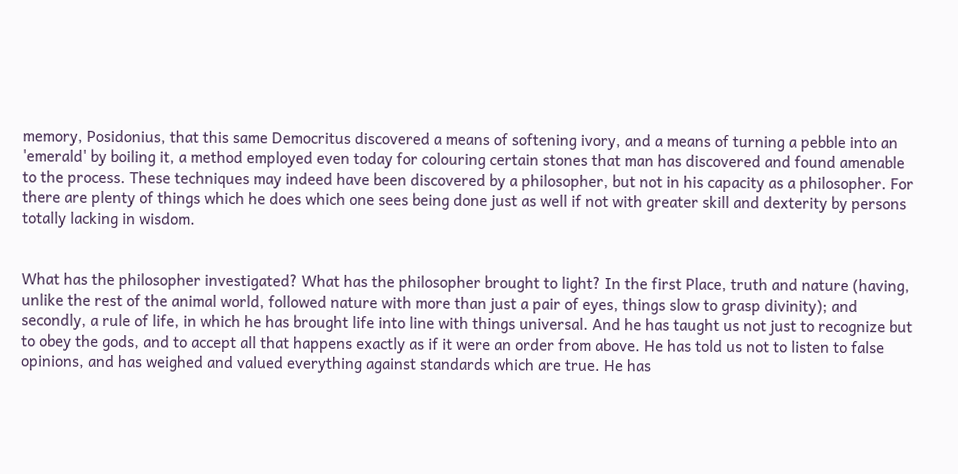memory, Posidonius, that this same Democritus discovered a means of softening ivory, and a means of turning a pebble into an 'emerald' by boiling it, a method employed even today for colouring certain stones that man has discovered and found amenable to the process. These techniques may indeed have been discovered by a philosopher, but not in his capacity as a philosopher. For there are plenty of things which he does which one sees being done just as well if not with greater skill and dexterity by persons totally lacking in wisdom.


What has the philosopher investigated? What has the philosopher brought to light? In the first Place, truth and nature (having, unlike the rest of the animal world, followed nature with more than just a pair of eyes, things slow to grasp divinity); and secondly, a rule of life, in which he has brought life into line with things universal. And he has taught us not just to recognize but to obey the gods, and to accept all that happens exactly as if it were an order from above. He has told us not to listen to false opinions, and has weighed and valued everything against standards which are true. He has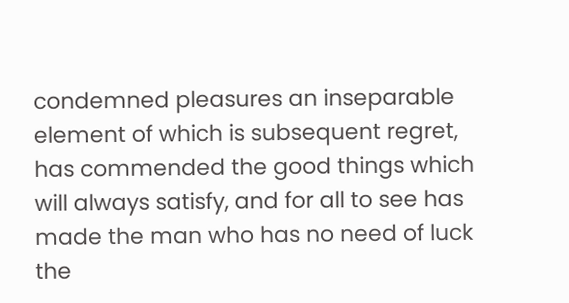condemned pleasures an inseparable element of which is subsequent regret, has commended the good things which will always satisfy, and for all to see has made the man who has no need of luck the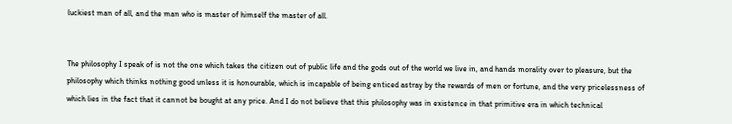luckiest man of all, and the man who is master of himself the master of all.


The philosophy I speak of is not the one which takes the citizen out of public life and the gods out of the world we live in, and hands morality over to pleasure, but the philosophy which thinks nothing good unless it is honourable, which is incapable of being enticed astray by the rewards of men or fortune, and the very pricelessness of which lies in the fact that it cannot be bought at any price. And I do not believe that this philosophy was in existence in that primitive era in which technical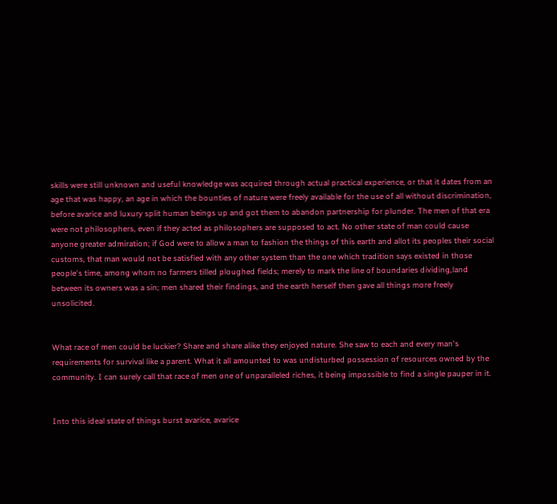skills were still unknown and useful knowledge was acquired through actual practical experience, or that it dates from an age that was happy, an age in which the bounties of nature were freely available for the use of all without discrimination, before avarice and luxury split human beings up and got them to abandon partnership for plunder. The men of that era were not philosophers, even if they acted as philosophers are supposed to act. No other state of man could cause anyone greater admiration; if God were to allow a man to fashion the things of this earth and allot its peoples their social customs, that man would not be satisfied with any other system than the one which tradition says existed in those people's time, among whom no farmers tilled ploughed fields; merely to mark the line of boundaries dividing,land between its owners was a sin; men shared their findings, and the earth herself then gave all things more freely unsolicited.


What race of men could be luckier? Share and share alike they enjoyed nature. She saw to each and every man's requirements for survival like a parent. What it all amounted to was undisturbed possession of resources owned by the community. I can surely call that race of men one of unparalleled riches, it being impossible to find a single pauper in it.


Into this ideal state of things burst avarice, avarice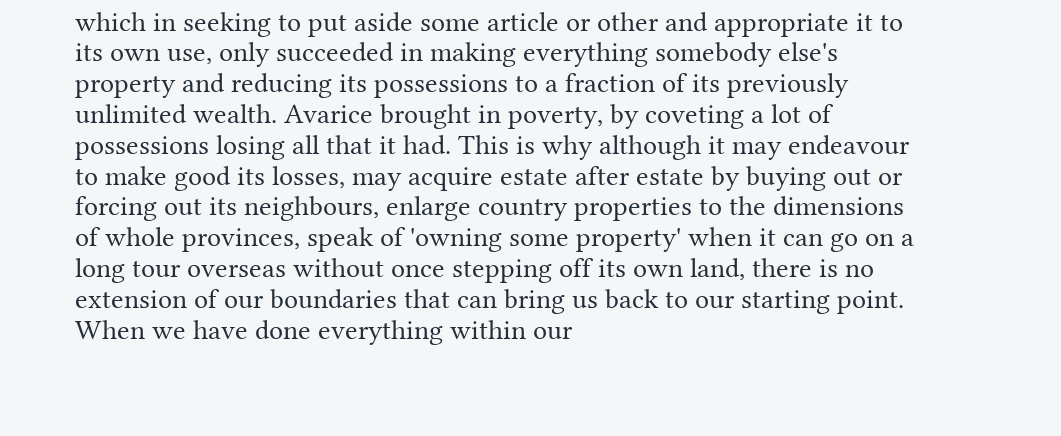which in seeking to put aside some article or other and appropriate it to its own use, only succeeded in making everything somebody else's property and reducing its possessions to a fraction of its previously unlimited wealth. Avarice brought in poverty, by coveting a lot of possessions losing all that it had. This is why although it may endeavour to make good its losses, may acquire estate after estate by buying out or forcing out its neighbours, enlarge country properties to the dimensions of whole provinces, speak of 'owning some property' when it can go on a long tour overseas without once stepping off its own land, there is no extension of our boundaries that can bring us back to our starting point. When we have done everything within our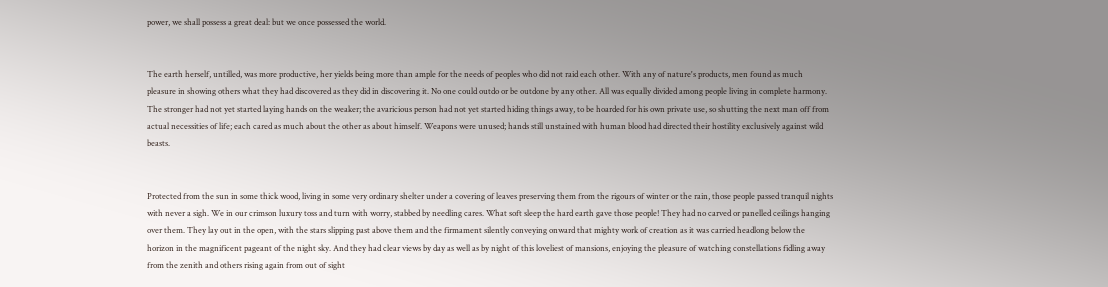power, we shall possess a great deal: but we once possessed the world.


The earth herself, untilled, was more productive, her yields being more than ample for the needs of peoples who did not raid each other. With any of nature's products, men found as much pleasure in showing others what they had discovered as they did in discovering it. No one could outdo or be outdone by any other. All was equally divided among people living in complete harmony. The stronger had not yet started laying hands on the weaker; the avaricious person had not yet started hiding things away, to be hoarded for his own private use, so shutting the next man off from actual necessities of life; each cared as much about the other as about himself. Weapons were unused; hands still unstained with human blood had directed their hostility exclusively against wild beasts.


Protected from the sun in some thick wood, living in some very ordinary shelter under a covering of leaves preserving them from the rigours of winter or the rain, those people passed tranquil nights with never a sigh. We in our crimson luxury toss and turn with worry, stabbed by needling cares. What soft sleep the hard earth gave those people! They had no carved or panelled ceilings hanging over them. They lay out in the open, with the stars slipping past above them and the firmament silently conveying onward that mighty work of creation as it was carried headlong below the horizon in the magnificent pageant of the night sky. And they had clear views by day as well as by night of this loveliest of mansions, enjoying the pleasure of watching constellations fidling away from the zenith and others rising again from out of sight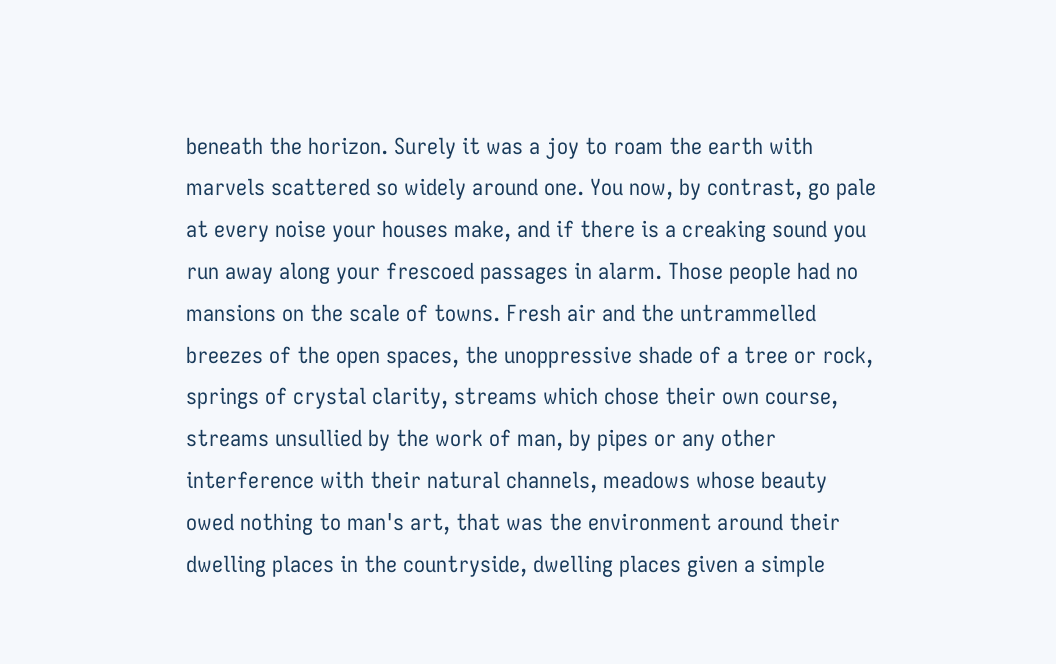beneath the horizon. Surely it was a joy to roam the earth with marvels scattered so widely around one. You now, by contrast, go pale at every noise your houses make, and if there is a creaking sound you run away along your frescoed passages in alarm. Those people had no mansions on the scale of towns. Fresh air and the untrammelled breezes of the open spaces, the unoppressive shade of a tree or rock, springs of crystal clarity, streams which chose their own course, streams unsullied by the work of man, by pipes or any other interference with their natural channels, meadows whose beauty owed nothing to man's art, that was the environment around their dwelling places in the countryside, dwelling places given a simple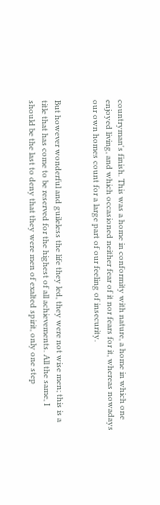countryman's finish. This was a home in conformity with nature, a home in which one enjoyed living, and which occasioned neither fear of it nor fears for it, whereas nowadays our own homes count for a large part of our feeling of insecurity.


But however wonderful and guileless the life they led, they were not wise men; this is a title that has come to be reserved for the highest of all achievements. All the same, I should be the last to deny that they were men of exalted spirit, only one step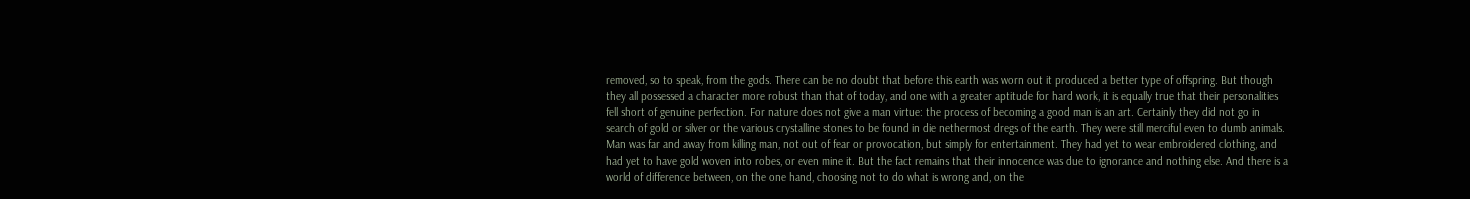removed, so to speak, from the gods. There can be no doubt that before this earth was worn out it produced a better type of offspring. But though they all possessed a character more robust than that of today, and one with a greater aptitude for hard work, it is equally true that their personalities fell short of genuine perfection. For nature does not give a man virtue: the process of becoming a good man is an art. Certainly they did not go in search of gold or silver or the various crystalline stones to be found in die nethermost dregs of the earth. They were still merciful even to dumb animals. Man was far and away from killing man, not out of fear or provocation, but simply for entertainment. They had yet to wear embroidered clothing, and had yet to have gold woven into robes, or even mine it. But the fact remains that their innocence was due to ignorance and nothing else. And there is a world of difference between, on the one hand, choosing not to do what is wrong and, on the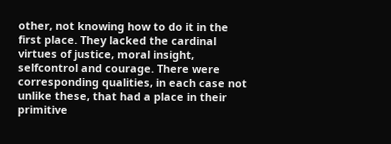other, not knowing how to do it in the first place. They lacked the cardinal virtues of justice, moral insight, selfcontrol and courage. There were corresponding qualities, in each case not unlike these, that had a place in their primitive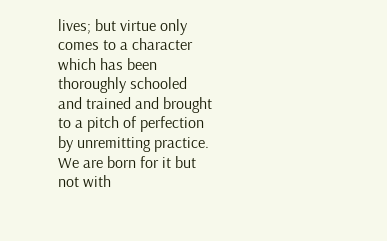lives; but virtue only comes to a character which has been thoroughly schooled and trained and brought to a pitch of perfection by unremitting practice. We are born for it but not with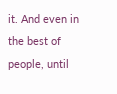it. And even in the best of people, until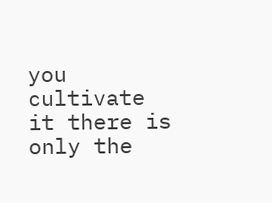you cultivate it there is only the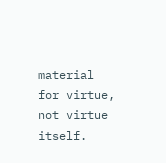material for virtue, not virtue itself.